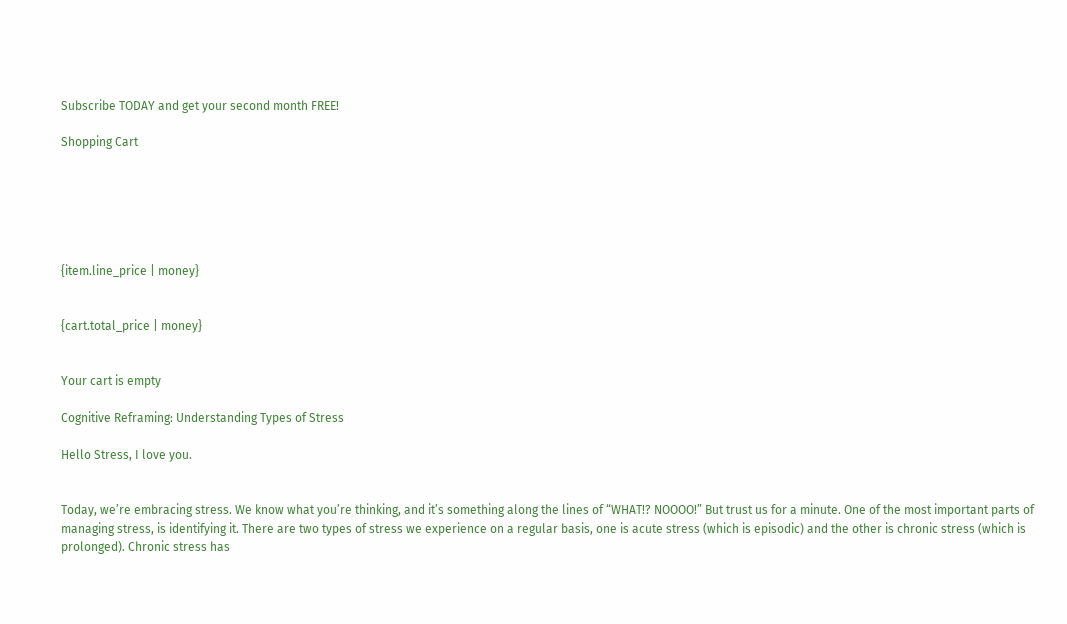Subscribe TODAY and get your second month FREE!

Shopping Cart






{item.line_price | money}


{cart.total_price | money}


Your cart is empty

Cognitive Reframing: Understanding Types of Stress

Hello Stress, I love you.


Today, we’re embracing stress. We know what you’re thinking, and it’s something along the lines of “WHAT!? NOOOO!” But trust us for a minute. One of the most important parts of managing stress, is identifying it. There are two types of stress we experience on a regular basis, one is acute stress (which is episodic) and the other is chronic stress (which is prolonged). Chronic stress has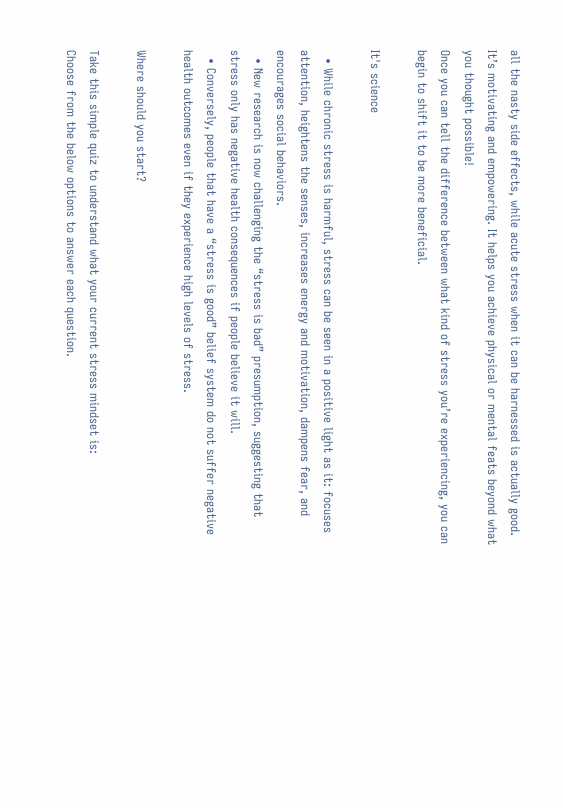all the nasty side effects, while acute stress when it can be harnessed is actually good. It’s motivating and empowering. It helps you achieve physical or mental feats beyond what you thought possible!
Once you can tell the difference between what kind of stress you’re experiencing, you can begin to shift it to be more beneficial.

It's science

  • While chronic stress is harmful, stress can be seen in a positive light as it: focuses attention, heightens the senses, increases energy and motivation, dampens fear, and encourages social behaviors.
  • New research is now challenging the “stress is bad” presumption, suggesting that stress only has negative health consequences if people believe it will.
  • Conversely, people that have a “stress is good” belief system do not suffer negative health outcomes even if they experience high levels of stress.

Where should you start?

Take this simple quiz to understand what your current stress mindset is:
Choose from the below options to answer each question.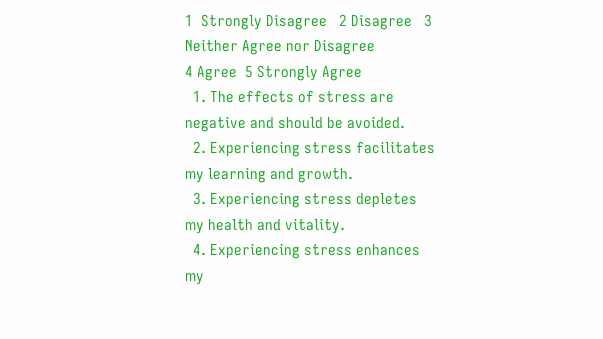1  Strongly Disagree   2 Disagree   3 Neither Agree nor Disagree
4 Agree  5 Strongly Agree
  1. The effects of stress are negative and should be avoided.
  2. Experiencing stress facilitates my learning and growth.
  3. Experiencing stress depletes my health and vitality.
  4. Experiencing stress enhances my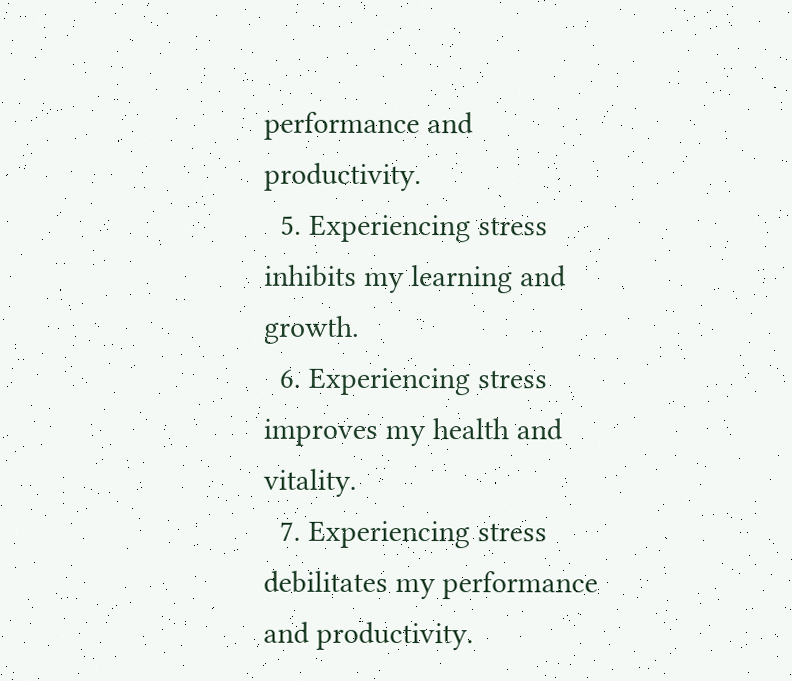performance and productivity.
  5. Experiencing stress inhibits my learning and growth.
  6. Experiencing stress improves my health and vitality.
  7. Experiencing stress debilitates my performance and productivity.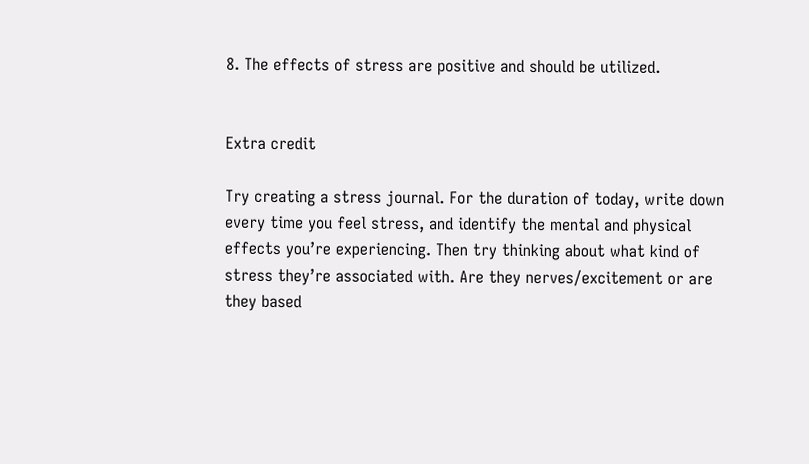8. The effects of stress are positive and should be utilized.


Extra credit

Try creating a stress journal. For the duration of today, write down every time you feel stress, and identify the mental and physical effects you’re experiencing. Then try thinking about what kind of stress they’re associated with. Are they nerves/excitement or are they based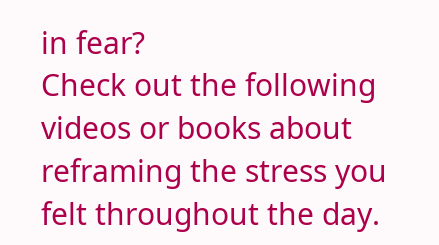in fear?
Check out the following videos or books about reframing the stress you felt throughout the day.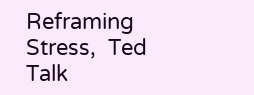Reframing Stress,  Ted Talk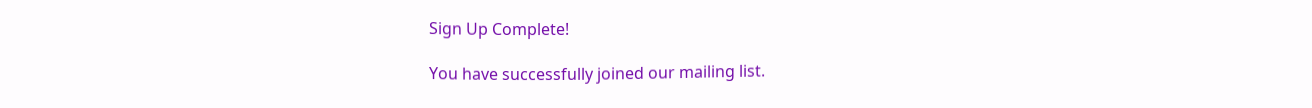Sign Up Complete!

You have successfully joined our mailing list.